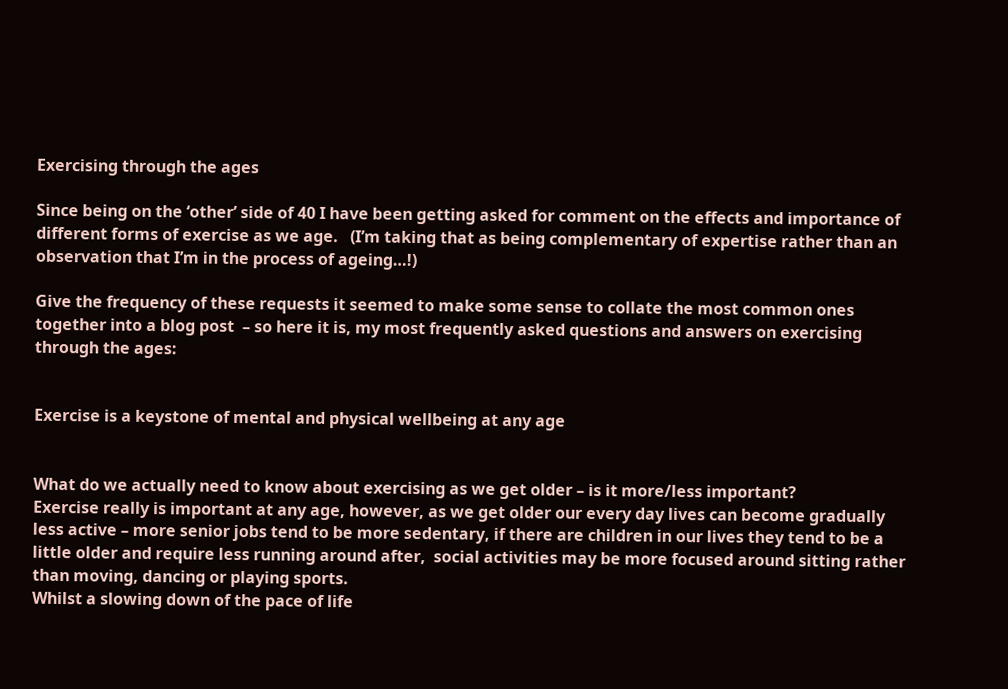Exercising through the ages

Since being on the ‘other’ side of 40 I have been getting asked for comment on the effects and importance of different forms of exercise as we age.   (I’m taking that as being complementary of expertise rather than an observation that I’m in the process of ageing…!)

Give the frequency of these requests it seemed to make some sense to collate the most common ones together into a blog post  – so here it is, my most frequently asked questions and answers on exercising through the ages:


Exercise is a keystone of mental and physical wellbeing at any age


What do we actually need to know about exercising as we get older – is it more/less important?
Exercise really is important at any age, however, as we get older our every day lives can become gradually less active – more senior jobs tend to be more sedentary, if there are children in our lives they tend to be a little older and require less running around after,  social activities may be more focused around sitting rather than moving, dancing or playing sports.
Whilst a slowing down of the pace of life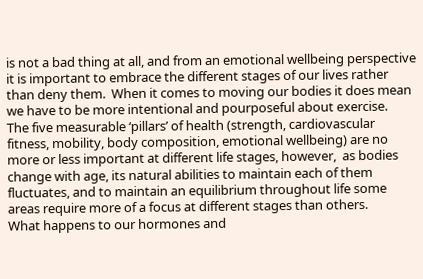is not a bad thing at all, and from an emotional wellbeing perspective it is important to embrace the different stages of our lives rather than deny them.  When it comes to moving our bodies it does mean we have to be more intentional and pourposeful about exercise.
The five measurable ‘pillars’ of health (strength, cardiovascular fitness, mobility, body composition, emotional wellbeing) are no more or less important at different life stages, however,  as bodies change with age, its natural abilities to maintain each of them fluctuates, and to maintain an equilibrium throughout life some areas require more of a focus at different stages than others.
What happens to our hormones and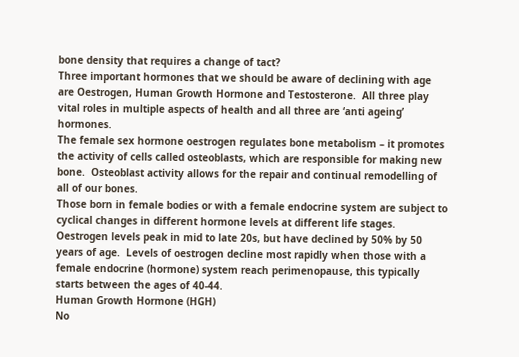bone density that requires a change of tact?
Three important hormones that we should be aware of declining with age are Oestrogen, Human Growth Hormone and Testosterone.  All three play vital roles in multiple aspects of health and all three are ‘anti ageing’ hormones.
The female sex hormone oestrogen regulates bone metabolism – it promotes the activity of cells called osteoblasts, which are responsible for making new bone.  Osteoblast activity allows for the repair and continual remodelling of all of our bones.
Those born in female bodies or with a female endocrine system are subject to cyclical changes in different hormone levels at different life stages. Oestrogen levels peak in mid to late 20s, but have declined by 50% by 50 years of age.  Levels of oestrogen decline most rapidly when those with a female endocrine (hormone) system reach perimenopause, this typically starts between the ages of 40-44.
Human Growth Hormone (HGH)
No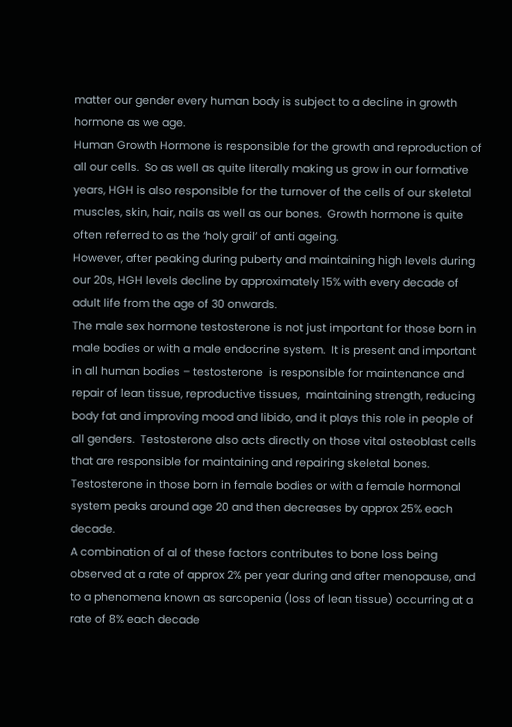matter our gender every human body is subject to a decline in growth hormone as we age.
Human Growth Hormone is responsible for the growth and reproduction of all our cells.  So as well as quite literally making us grow in our formative years, HGH is also responsible for the turnover of the cells of our skeletal muscles, skin, hair, nails as well as our bones.  Growth hormone is quite often referred to as the ‘holy grail’ of anti ageing.
However, after peaking during puberty and maintaining high levels during our 20s, HGH levels decline by approximately 15% with every decade of adult life from the age of 30 onwards.
The male sex hormone testosterone is not just important for those born in male bodies or with a male endocrine system.  It is present and important in all human bodies – testosterone  is responsible for maintenance and repair of lean tissue, reproductive tissues,  maintaining strength, reducing body fat and improving mood and libido, and it plays this role in people of all genders.  Testosterone also acts directly on those vital osteoblast cells that are responsible for maintaining and repairing skeletal bones.
Testosterone in those born in female bodies or with a female hormonal system peaks around age 20 and then decreases by approx 25% each decade.
A combination of al of these factors contributes to bone loss being observed at a rate of approx 2% per year during and after menopause, and to a phenomena known as sarcopenia (loss of lean tissue) occurring at a rate of 8% each decade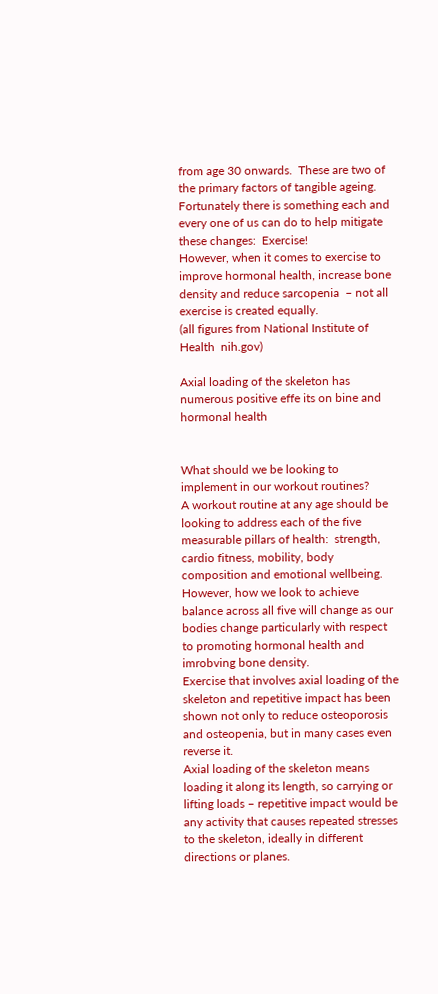from age 30 onwards.  These are two of the primary factors of tangible ageing.
Fortunately there is something each and every one of us can do to help mitigate these changes:  Exercise!
However, when it comes to exercise to improve hormonal health, increase bone density and reduce sarcopenia  – not all exercise is created equally.
(all figures from National Institute of Health  nih.gov)

Axial loading of the skeleton has numerous positive effe its on bine and hormonal health


What should we be looking to implement in our workout routines?
A workout routine at any age should be looking to address each of the five measurable pillars of health:  strength, cardio fitness, mobility, body composition and emotional wellbeing.
However, how we look to achieve balance across all five will change as our bodies change particularly with respect to promoting hormonal health and imrobving bone density.
Exercise that involves axial loading of the skeleton and repetitive impact has been shown not only to reduce osteoporosis and osteopenia, but in many cases even reverse it.
Axial loading of the skeleton means loading it along its length, so carrying or lifting loads – repetitive impact would be any activity that causes repeated stresses to the skeleton, ideally in different directions or planes.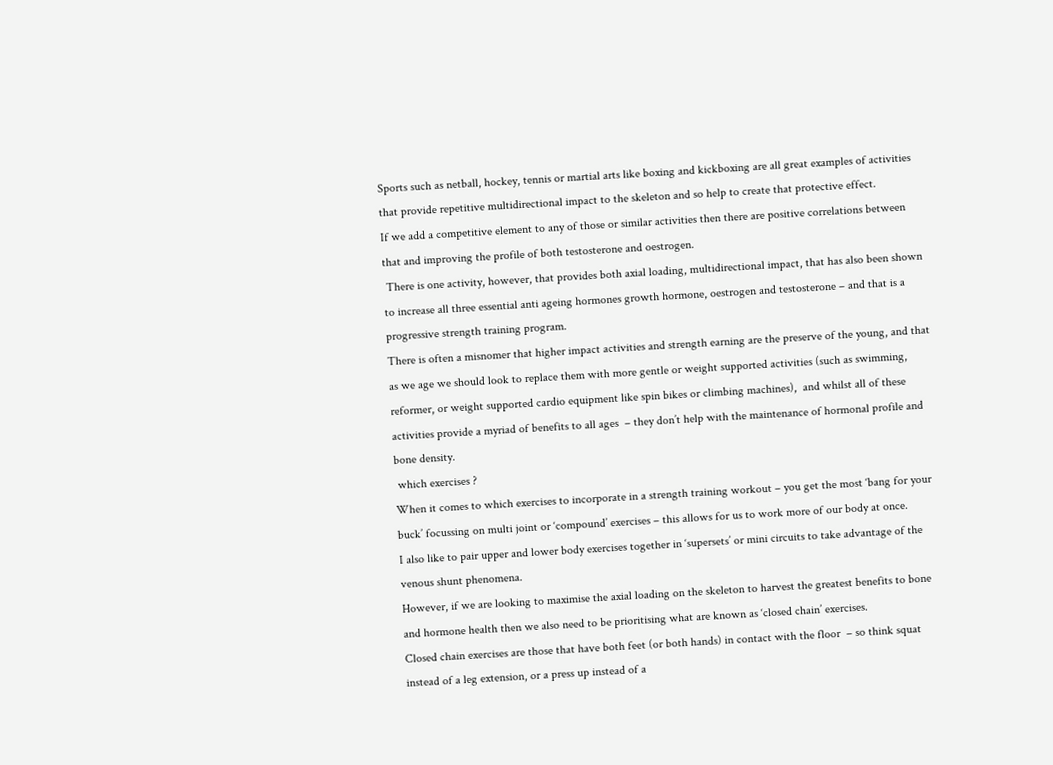Sports such as netball, hockey, tennis or martial arts like boxing and kickboxing are all great examples of activities that provide repetitive multidirectional impact to the skeleton and so help to create that protective effect.
If we add a competitive element to any of those or similar activities then there are positive correlations between that and improving the profile of both testosterone and oestrogen.
 There is one activity, however, that provides both axial loading, multidirectional impact, that has also been shown to increase all three essential anti ageing hormones growth hormone, oestrogen and testosterone – and that is a progressive strength training program.
There is often a misnomer that higher impact activities and strength earning are the preserve of the young, and that as we age we should look to replace them with more gentle or weight supported activities (such as swimming, reformer, or weight supported cardio equipment like spin bikes or climbing machines),  and whilst all of these activities provide a myriad of benefits to all ages  – they don’t help with the maintenance of hormonal profile and bone density.
 which exercises ?
When it comes to which exercises to incorporate in a strength training workout – you get the most ‘bang for your buck’ focussing on multi joint or ‘compound’ exercises – this allows for us to work more of our body at once.
I also like to pair upper and lower body exercises together in ‘supersets’ or mini circuits to take advantage of the venous shunt phenomena.
However, if we are looking to maximise the axial loading on the skeleton to harvest the greatest benefits to bone and hormone health then we also need to be prioritising what are known as ‘closed chain’ exercises.
Closed chain exercises are those that have both feet (or both hands) in contact with the floor  – so think squat instead of a leg extension, or a press up instead of a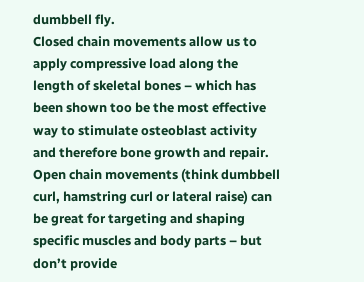dumbbell fly.
Closed chain movements allow us to apply compressive load along the length of skeletal bones – which has been shown too be the most effective way to stimulate osteoblast activity and therefore bone growth and repair.
Open chain movements (think dumbbell curl, hamstring curl or lateral raise) can be great for targeting and shaping specific muscles and body parts – but don’t provide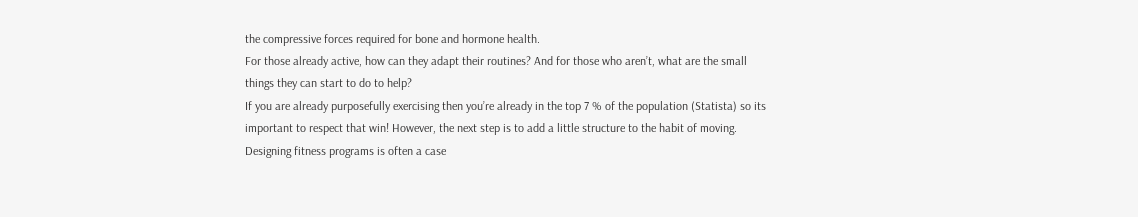the compressive forces required for bone and hormone health.
For those already active, how can they adapt their routines? And for those who aren’t, what are the small things they can start to do to help?
If you are already purposefully exercising then you’re already in the top 7 % of the population (Statista) so its important to respect that win! However, the next step is to add a little structure to the habit of moving.
Designing fitness programs is often a case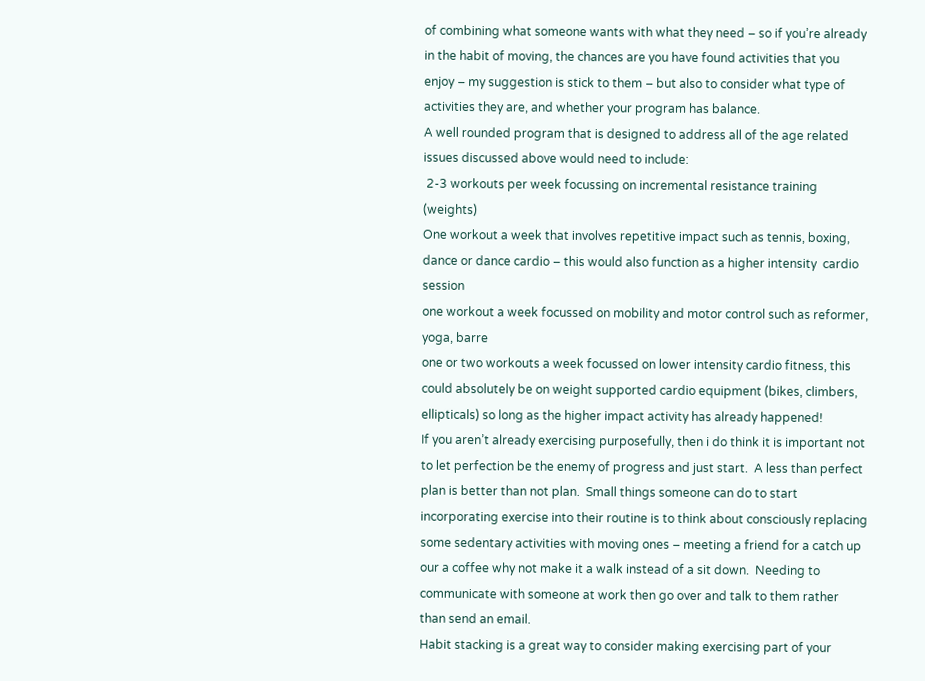of combining what someone wants with what they need – so if you’re already in the habit of moving, the chances are you have found activities that you enjoy – my suggestion is stick to them – but also to consider what type of activities they are, and whether your program has balance.
A well rounded program that is designed to address all of the age related issues discussed above would need to include:
 2-3 workouts per week focussing on incremental resistance training (weights)
One workout a week that involves repetitive impact such as tennis, boxing, dance or dance cardio – this would also function as a higher intensity  cardio session
one workout a week focussed on mobility and motor control such as reformer, yoga, barre
one or two workouts a week focussed on lower intensity cardio fitness, this could absolutely be on weight supported cardio equipment (bikes, climbers, ellipticals) so long as the higher impact activity has already happened!
If you aren’t already exercising purposefully, then i do think it is important not to let perfection be the enemy of progress and just start.  A less than perfect plan is better than not plan.  Small things someone can do to start incorporating exercise into their routine is to think about consciously replacing some sedentary activities with moving ones – meeting a friend for a catch up our a coffee why not make it a walk instead of a sit down.  Needing to communicate with someone at work then go over and talk to them rather than send an email.
Habit stacking is a great way to consider making exercising part of your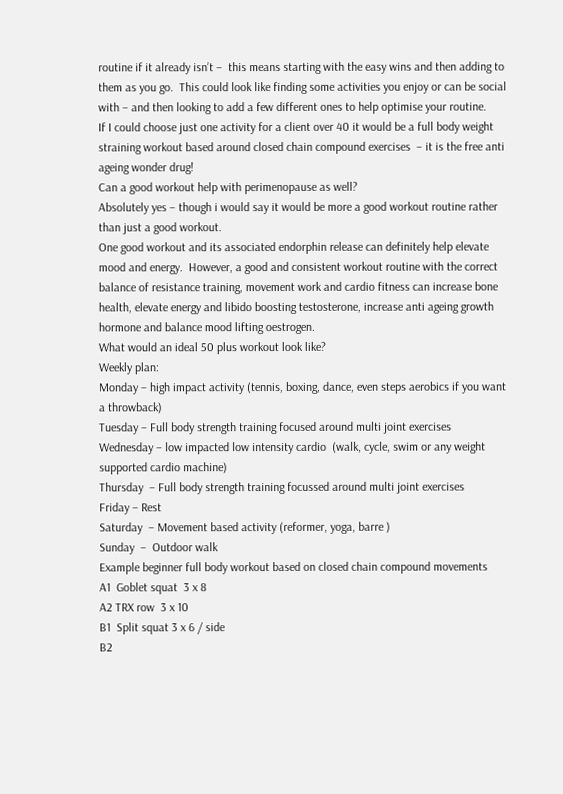routine if it already isn’t –  this means starting with the easy wins and then adding to them as you go.  This could look like finding some activities you enjoy or can be social with – and then looking to add a few different ones to help optimise your routine.
If I could choose just one activity for a client over 40 it would be a full body weight straining workout based around closed chain compound exercises  – it is the free anti ageing wonder drug!
Can a good workout help with perimenopause as well?
Absolutely yes – though i would say it would be more a good workout routine rather than just a good workout.
One good workout and its associated endorphin release can definitely help elevate mood and energy.  However, a good and consistent workout routine with the correct balance of resistance training, movement work and cardio fitness can increase bone health, elevate energy and libido boosting testosterone, increase anti ageing growth hormone and balance mood lifting oestrogen.
What would an ideal 50 plus workout look like?
Weekly plan:
Monday – high impact activity (tennis, boxing, dance, even steps aerobics if you want a throwback)
Tuesday – Full body strength training focused around multi joint exercises
Wednesday – low impacted low intensity cardio  (walk, cycle, swim or any weight supported cardio machine)
Thursday  – Full body strength training focussed around multi joint exercises
Friday – Rest
Saturday  – Movement based activity (reformer, yoga, barre )
Sunday  –  Outdoor walk
Example beginner full body workout based on closed chain compound movements
A1  Goblet squat  3 x 8
A2 TRX row  3 x 10
B1  Split squat 3 x 6 / side
B2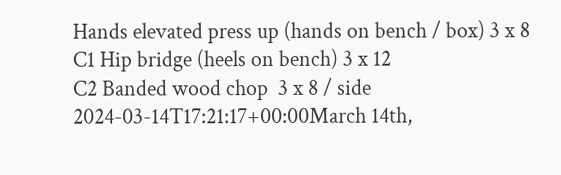Hands elevated press up (hands on bench / box) 3 x 8
C1 Hip bridge (heels on bench) 3 x 12
C2 Banded wood chop  3 x 8 / side
2024-03-14T17:21:17+00:00March 14th,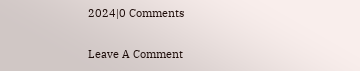2024|0 Comments

Leave A Comment